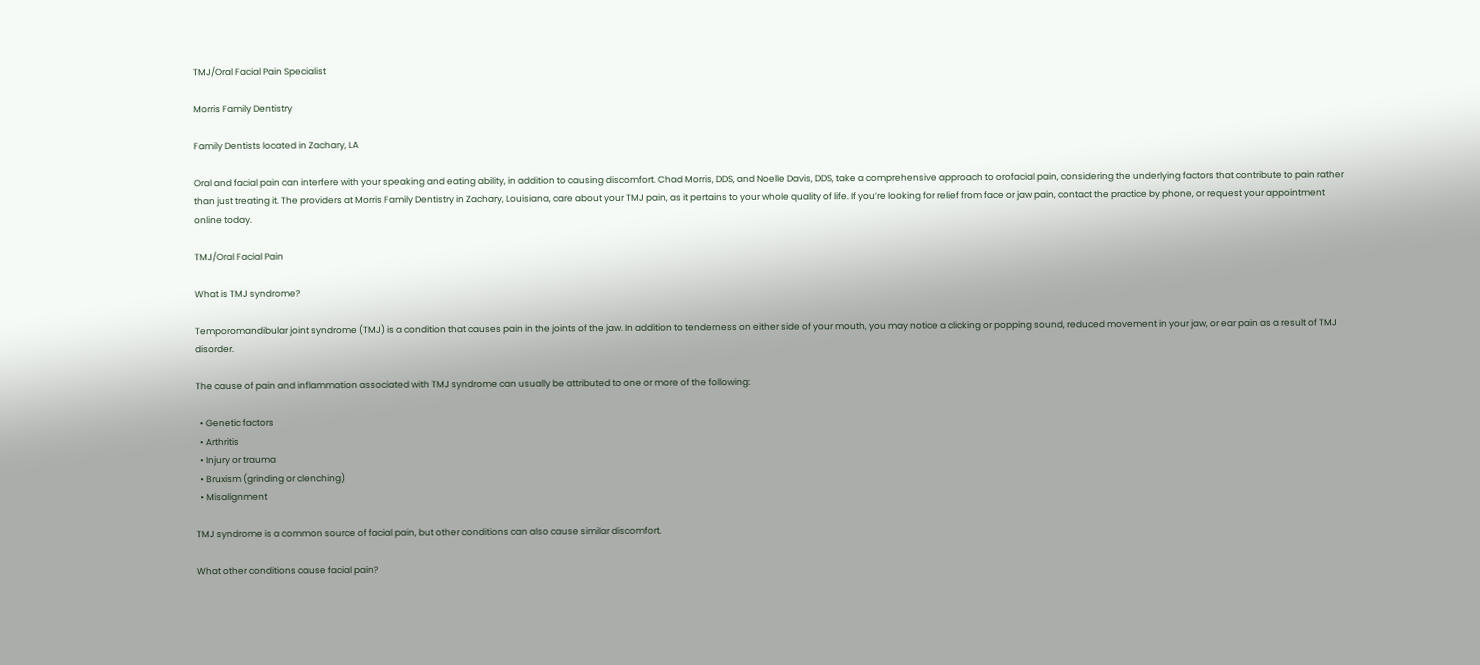TMJ/Oral Facial Pain Specialist

Morris Family Dentistry

Family Dentists located in Zachary, LA

Oral and facial pain can interfere with your speaking and eating ability, in addition to causing discomfort. Chad Morris, DDS, and Noelle Davis, DDS, take a comprehensive approach to orofacial pain, considering the underlying factors that contribute to pain rather than just treating it. The providers at Morris Family Dentistry in Zachary, Louisiana, care about your TMJ pain, as it pertains to your whole quality of life. If you’re looking for relief from face or jaw pain, contact the practice by phone, or request your appointment online today.

TMJ/Oral Facial Pain

What is TMJ syndrome?

Temporomandibular joint syndrome (TMJ) is a condition that causes pain in the joints of the jaw. In addition to tenderness on either side of your mouth, you may notice a clicking or popping sound, reduced movement in your jaw, or ear pain as a result of TMJ disorder.

The cause of pain and inflammation associated with TMJ syndrome can usually be attributed to one or more of the following:

  • Genetic factors
  • Arthritis
  • Injury or trauma
  • Bruxism (grinding or clenching)
  • Misalignment

TMJ syndrome is a common source of facial pain, but other conditions can also cause similar discomfort.

What other conditions cause facial pain?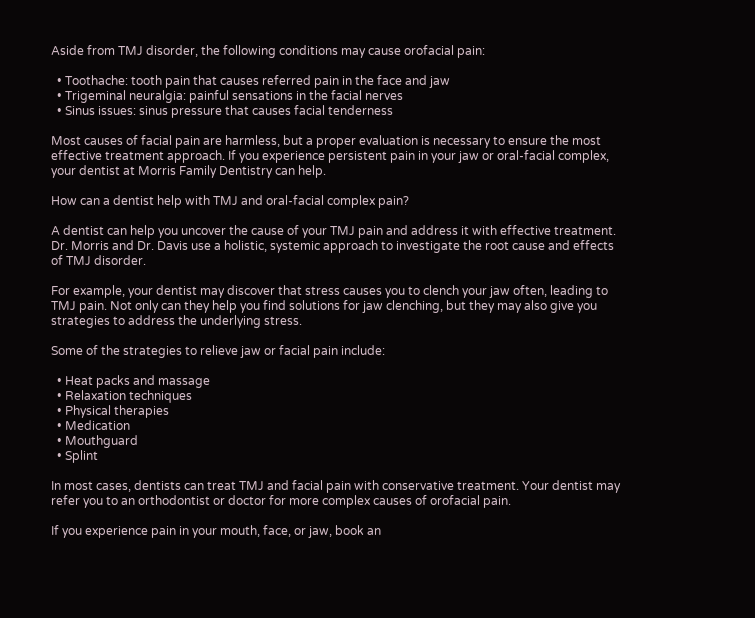Aside from TMJ disorder, the following conditions may cause orofacial pain:

  • Toothache: tooth pain that causes referred pain in the face and jaw
  • Trigeminal neuralgia: painful sensations in the facial nerves
  • Sinus issues: sinus pressure that causes facial tenderness

Most causes of facial pain are harmless, but a proper evaluation is necessary to ensure the most effective treatment approach. If you experience persistent pain in your jaw or oral-facial complex, your dentist at Morris Family Dentistry can help.

How can a dentist help with TMJ and oral-facial complex pain?

A dentist can help you uncover the cause of your TMJ pain and address it with effective treatment. Dr. Morris and Dr. Davis use a holistic, systemic approach to investigate the root cause and effects of TMJ disorder.

For example, your dentist may discover that stress causes you to clench your jaw often, leading to TMJ pain. Not only can they help you find solutions for jaw clenching, but they may also give you strategies to address the underlying stress.

Some of the strategies to relieve jaw or facial pain include:

  • Heat packs and massage
  • Relaxation techniques
  • Physical therapies
  • Medication
  • Mouthguard
  • Splint

In most cases, dentists can treat TMJ and facial pain with conservative treatment. Your dentist may refer you to an orthodontist or doctor for more complex causes of orofacial pain.

If you experience pain in your mouth, face, or jaw, book an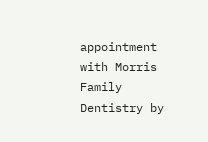appointment with Morris Family Dentistry by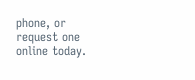phone, or request one online today.